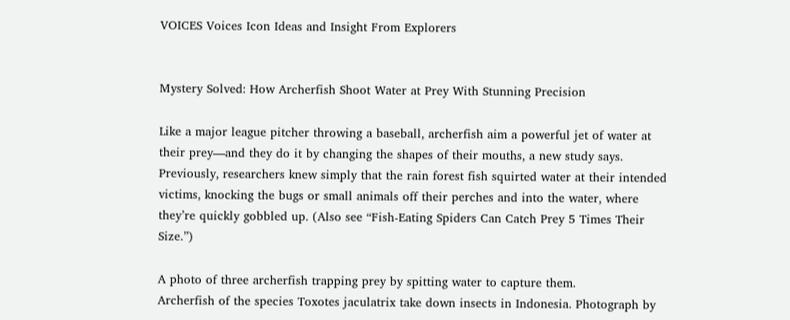VOICES Voices Icon Ideas and Insight From Explorers


Mystery Solved: How Archerfish Shoot Water at Prey With Stunning Precision

Like a major league pitcher throwing a baseball, archerfish aim a powerful jet of water at their prey—and they do it by changing the shapes of their mouths, a new study says. Previously, researchers knew simply that the rain forest fish squirted water at their intended victims, knocking the bugs or small animals off their perches and into the water, where they’re quickly gobbled up. (Also see “Fish-Eating Spiders Can Catch Prey 5 Times Their Size.”)

A photo of three archerfish trapping prey by spitting water to capture them.
Archerfish of the species Toxotes jaculatrix take down insects in Indonesia. Photograph by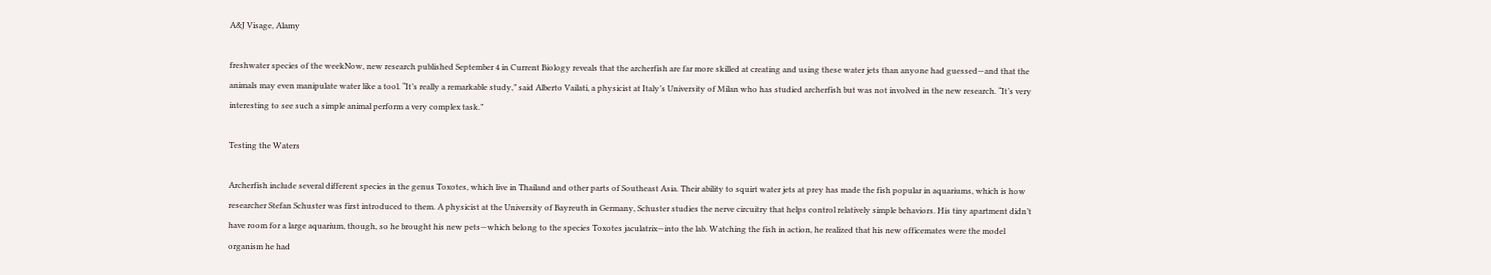A&J Visage, Alamy

freshwater species of the weekNow, new research published September 4 in Current Biology reveals that the archerfish are far more skilled at creating and using these water jets than anyone had guessed—and that the animals may even manipulate water like a tool. “It’s really a remarkable study,” said Alberto Vailati, a physicist at Italy’s University of Milan who has studied archerfish but was not involved in the new research. “It’s very interesting to see such a simple animal perform a very complex task.”

Testing the Waters

Archerfish include several different species in the genus Toxotes, which live in Thailand and other parts of Southeast Asia. Their ability to squirt water jets at prey has made the fish popular in aquariums, which is how researcher Stefan Schuster was first introduced to them. A physicist at the University of Bayreuth in Germany, Schuster studies the nerve circuitry that helps control relatively simple behaviors. His tiny apartment didn’t have room for a large aquarium, though, so he brought his new pets—which belong to the species Toxotes jaculatrix—into the lab. Watching the fish in action, he realized that his new officemates were the model organism he had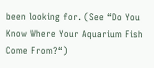been looking for. (See “Do You Know Where Your Aquarium Fish Come From?“)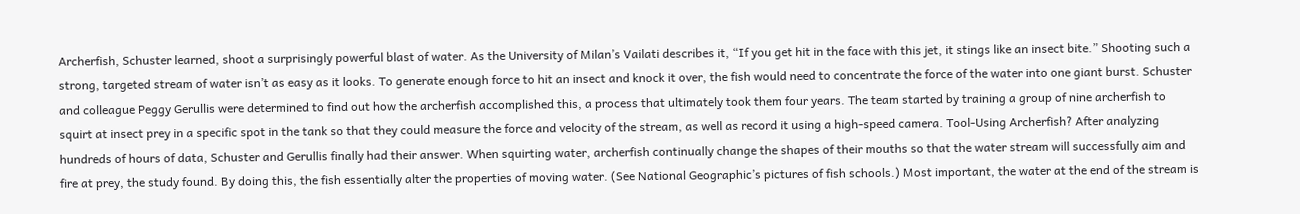Archerfish, Schuster learned, shoot a surprisingly powerful blast of water. As the University of Milan’s Vailati describes it, “If you get hit in the face with this jet, it stings like an insect bite.” Shooting such a strong, targeted stream of water isn’t as easy as it looks. To generate enough force to hit an insect and knock it over, the fish would need to concentrate the force of the water into one giant burst. Schuster and colleague Peggy Gerullis were determined to find out how the archerfish accomplished this, a process that ultimately took them four years. The team started by training a group of nine archerfish to squirt at insect prey in a specific spot in the tank so that they could measure the force and velocity of the stream, as well as record it using a high-speed camera. Tool-Using Archerfish? After analyzing hundreds of hours of data, Schuster and Gerullis finally had their answer. When squirting water, archerfish continually change the shapes of their mouths so that the water stream will successfully aim and fire at prey, the study found. By doing this, the fish essentially alter the properties of moving water. (See National Geographic’s pictures of fish schools.) Most important, the water at the end of the stream is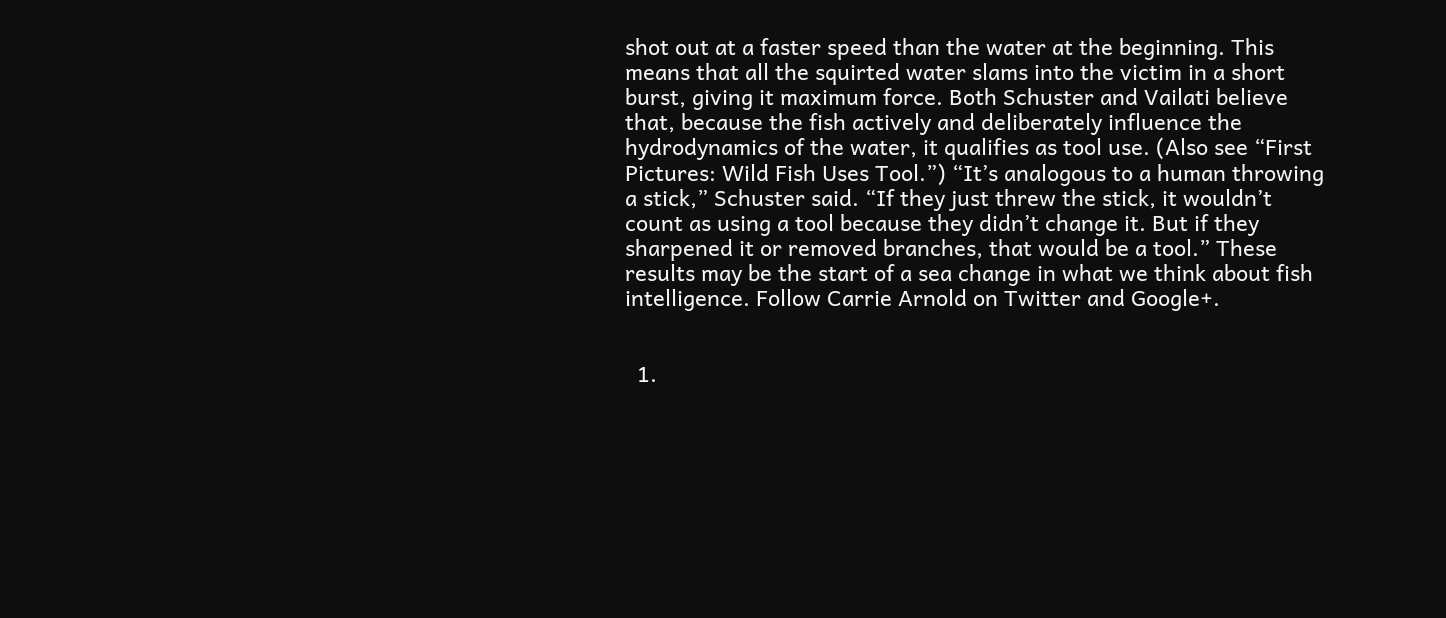shot out at a faster speed than the water at the beginning. This means that all the squirted water slams into the victim in a short burst, giving it maximum force. Both Schuster and Vailati believe that, because the fish actively and deliberately influence the hydrodynamics of the water, it qualifies as tool use. (Also see “First Pictures: Wild Fish Uses Tool.”) “It’s analogous to a human throwing a stick,” Schuster said. “If they just threw the stick, it wouldn’t count as using a tool because they didn’t change it. But if they sharpened it or removed branches, that would be a tool.” These results may be the start of a sea change in what we think about fish intelligence. Follow Carrie Arnold on Twitter and Google+.


  1.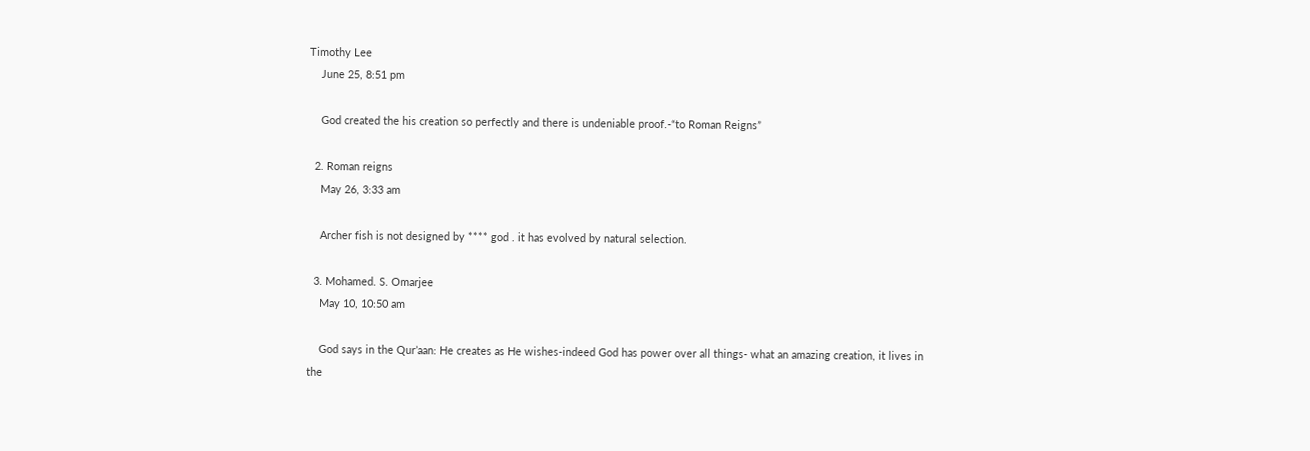Timothy Lee
    June 25, 8:51 pm

    God created the his creation so perfectly and there is undeniable proof.-“to Roman Reigns”

  2. Roman reigns
    May 26, 3:33 am

    Archer fish is not designed by **** god . it has evolved by natural selection.

  3. Mohamed. S. Omarjee
    May 10, 10:50 am

    God says in the Qur’aan: He creates as He wishes-indeed God has power over all things- what an amazing creation, it lives in the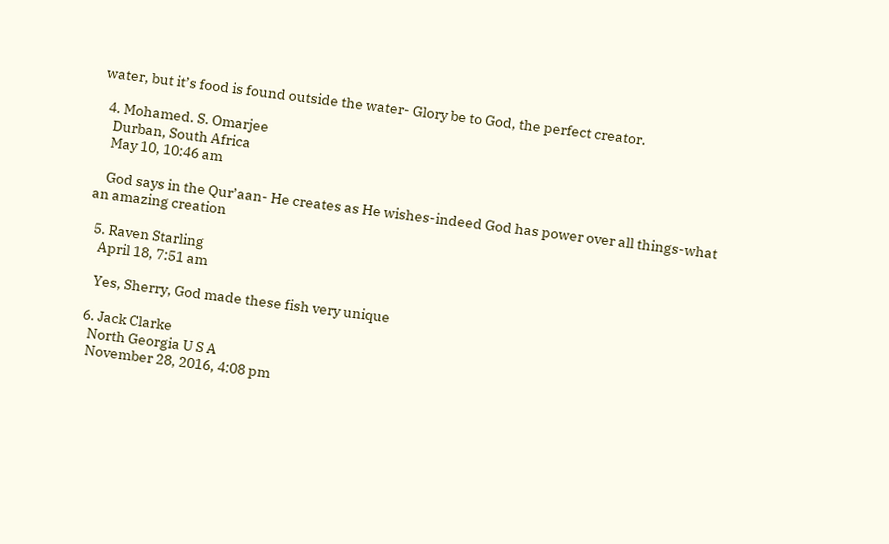water, but it’s food is found outside the water- Glory be to God, the perfect creator.

  4. Mohamed. S. Omarjee
    Durban, South Africa
    May 10, 10:46 am

    God says in the Qur’aan- He creates as He wishes-indeed God has power over all things-what an amazing creation

  5. Raven Starling
    April 18, 7:51 am

    Yes, Sherry, God made these fish very unique

  6. Jack Clarke
    North Georgia U S A
    November 28, 2016, 4:08 pm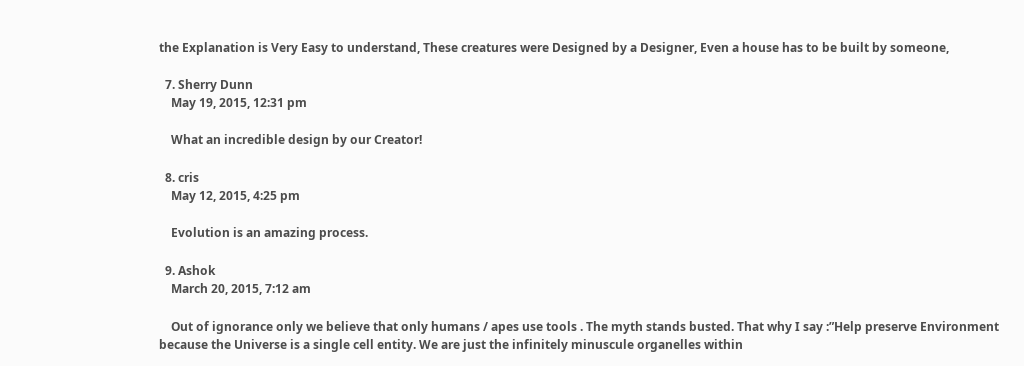the Explanation is Very Easy to understand, These creatures were Designed by a Designer, Even a house has to be built by someone,

  7. Sherry Dunn
    May 19, 2015, 12:31 pm

    What an incredible design by our Creator!

  8. cris
    May 12, 2015, 4:25 pm

    Evolution is an amazing process.

  9. Ashok
    March 20, 2015, 7:12 am

    Out of ignorance only we believe that only humans / apes use tools . The myth stands busted. That why I say :”Help preserve Environment because the Universe is a single cell entity. We are just the infinitely minuscule organelles within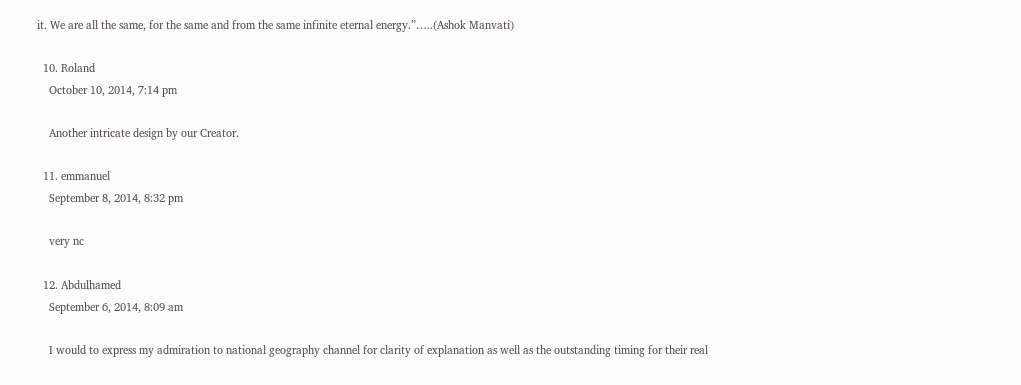it. We are all the same, for the same and from the same infinite eternal energy.”…..(Ashok Manvati)

  10. Roland
    October 10, 2014, 7:14 pm

    Another intricate design by our Creator.

  11. emmanuel
    September 8, 2014, 8:32 pm

    very nc

  12. Abdulhamed
    September 6, 2014, 8:09 am

    I would to express my admiration to national geography channel for clarity of explanation as well as the outstanding timing for their real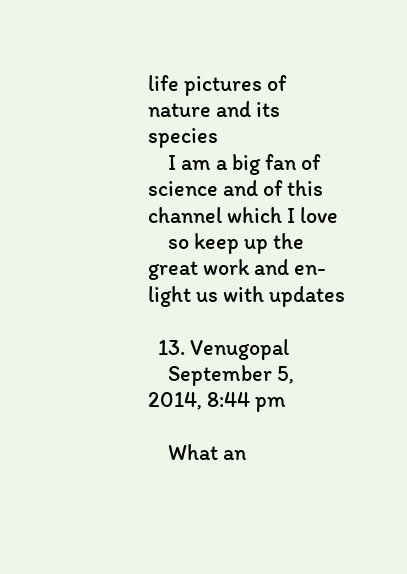life pictures of nature and its species
    I am a big fan of science and of this channel which I love
    so keep up the great work and en-light us with updates

  13. Venugopal
    September 5, 2014, 8:44 pm

    What an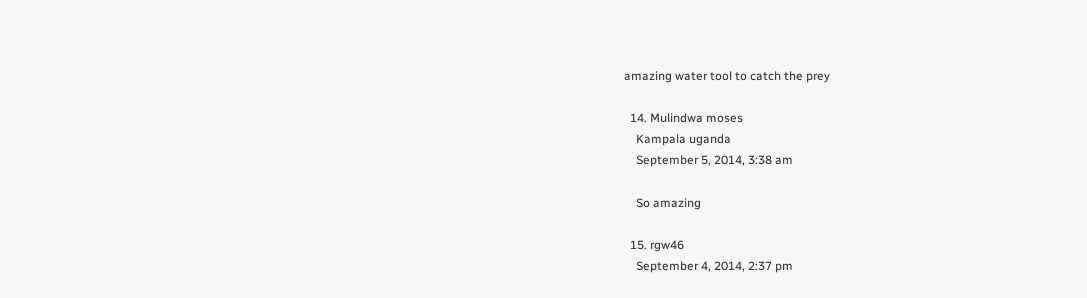amazing water tool to catch the prey

  14. Mulindwa moses
    Kampala uganda
    September 5, 2014, 3:38 am

    So amazing

  15. rgw46
    September 4, 2014, 2:37 pm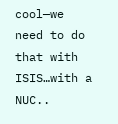cool—we need to do that with ISIS…with a NUC..